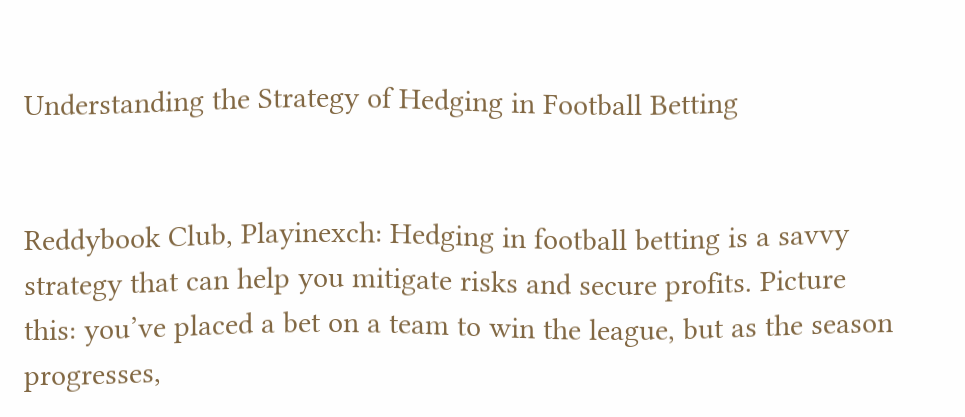Understanding the Strategy of Hedging in Football Betting


Reddybook Club, Playinexch: Hedging in football betting is a savvy strategy that can help you mitigate risks and secure profits. Picture this: you’ve placed a bet on a team to win the league, but as the season progresses,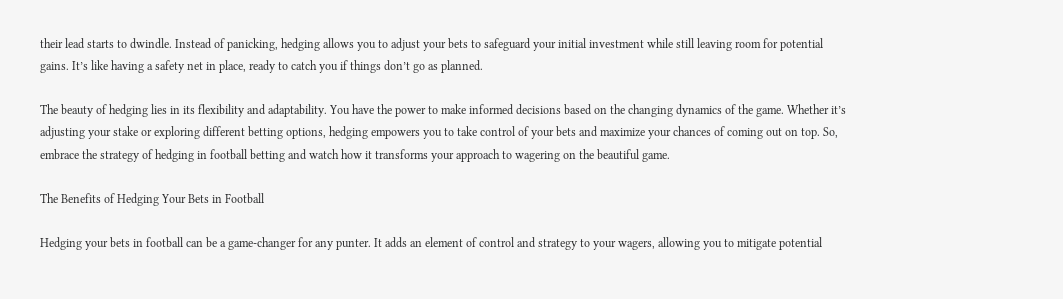their lead starts to dwindle. Instead of panicking, hedging allows you to adjust your bets to safeguard your initial investment while still leaving room for potential gains. It’s like having a safety net in place, ready to catch you if things don’t go as planned.

The beauty of hedging lies in its flexibility and adaptability. You have the power to make informed decisions based on the changing dynamics of the game. Whether it’s adjusting your stake or exploring different betting options, hedging empowers you to take control of your bets and maximize your chances of coming out on top. So, embrace the strategy of hedging in football betting and watch how it transforms your approach to wagering on the beautiful game.

The Benefits of Hedging Your Bets in Football

Hedging your bets in football can be a game-changer for any punter. It adds an element of control and strategy to your wagers, allowing you to mitigate potential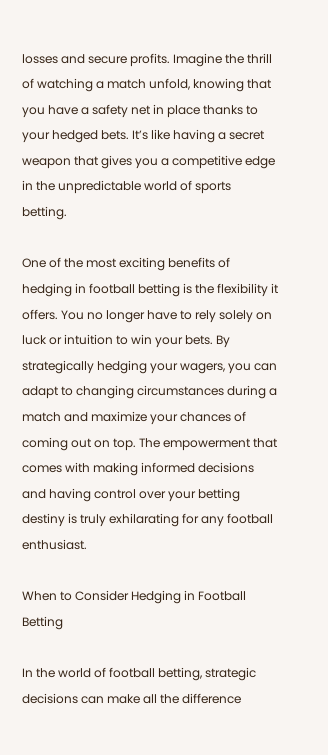losses and secure profits. Imagine the thrill of watching a match unfold, knowing that you have a safety net in place thanks to your hedged bets. It’s like having a secret weapon that gives you a competitive edge in the unpredictable world of sports betting.

One of the most exciting benefits of hedging in football betting is the flexibility it offers. You no longer have to rely solely on luck or intuition to win your bets. By strategically hedging your wagers, you can adapt to changing circumstances during a match and maximize your chances of coming out on top. The empowerment that comes with making informed decisions and having control over your betting destiny is truly exhilarating for any football enthusiast.

When to Consider Hedging in Football Betting

In the world of football betting, strategic decisions can make all the difference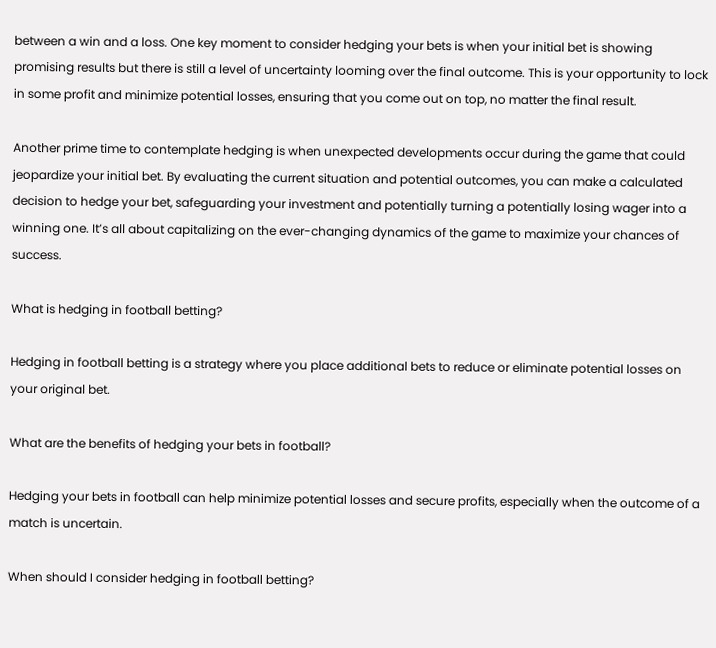between a win and a loss. One key moment to consider hedging your bets is when your initial bet is showing promising results but there is still a level of uncertainty looming over the final outcome. This is your opportunity to lock in some profit and minimize potential losses, ensuring that you come out on top, no matter the final result.

Another prime time to contemplate hedging is when unexpected developments occur during the game that could jeopardize your initial bet. By evaluating the current situation and potential outcomes, you can make a calculated decision to hedge your bet, safeguarding your investment and potentially turning a potentially losing wager into a winning one. It’s all about capitalizing on the ever-changing dynamics of the game to maximize your chances of success.

What is hedging in football betting?

Hedging in football betting is a strategy where you place additional bets to reduce or eliminate potential losses on your original bet.

What are the benefits of hedging your bets in football?

Hedging your bets in football can help minimize potential losses and secure profits, especially when the outcome of a match is uncertain.

When should I consider hedging in football betting?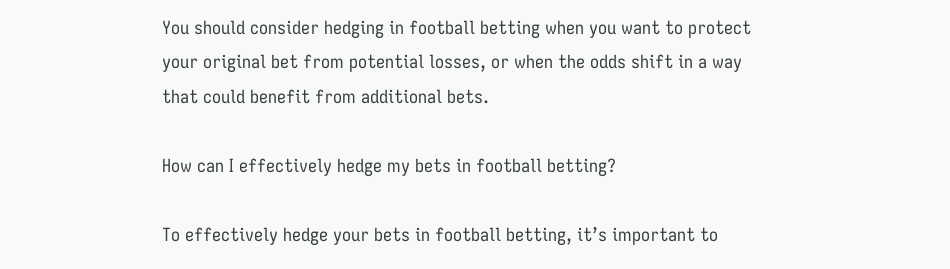You should consider hedging in football betting when you want to protect your original bet from potential losses, or when the odds shift in a way that could benefit from additional bets.

How can I effectively hedge my bets in football betting?

To effectively hedge your bets in football betting, it’s important to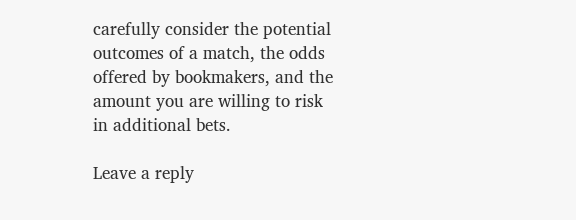carefully consider the potential outcomes of a match, the odds offered by bookmakers, and the amount you are willing to risk in additional bets.

Leave a reply